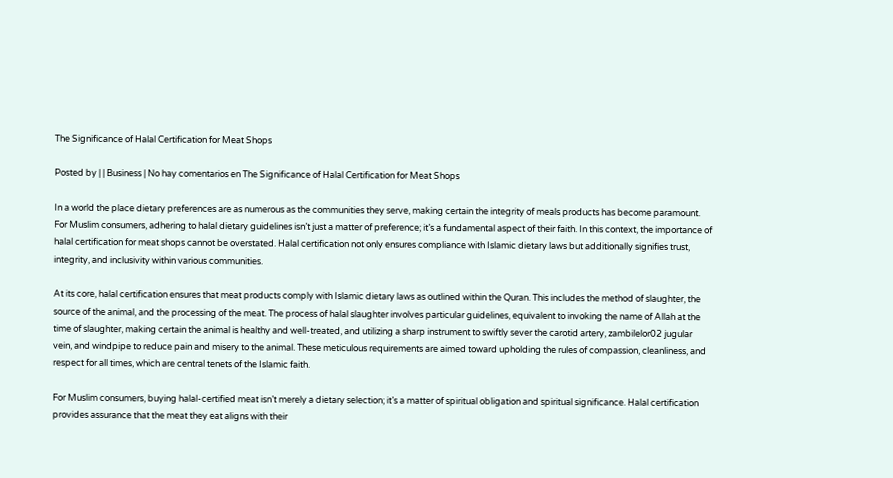The Significance of Halal Certification for Meat Shops

Posted by | | Business | No hay comentarios en The Significance of Halal Certification for Meat Shops

In a world the place dietary preferences are as numerous as the communities they serve, making certain the integrity of meals products has become paramount. For Muslim consumers, adhering to halal dietary guidelines isn’t just a matter of preference; it’s a fundamental aspect of their faith. In this context, the importance of halal certification for meat shops cannot be overstated. Halal certification not only ensures compliance with Islamic dietary laws but additionally signifies trust, integrity, and inclusivity within various communities.

At its core, halal certification ensures that meat products comply with Islamic dietary laws as outlined within the Quran. This includes the method of slaughter, the source of the animal, and the processing of the meat. The process of halal slaughter involves particular guidelines, equivalent to invoking the name of Allah at the time of slaughter, making certain the animal is healthy and well-treated, and utilizing a sharp instrument to swiftly sever the carotid artery, zambilelor02 jugular vein, and windpipe to reduce pain and misery to the animal. These meticulous requirements are aimed toward upholding the rules of compassion, cleanliness, and respect for all times, which are central tenets of the Islamic faith.

For Muslim consumers, buying halal-certified meat isn’t merely a dietary selection; it’s a matter of spiritual obligation and spiritual significance. Halal certification provides assurance that the meat they eat aligns with their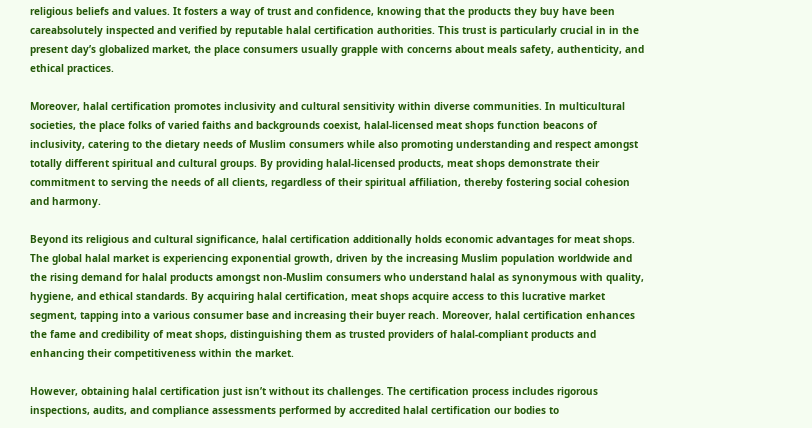religious beliefs and values. It fosters a way of trust and confidence, knowing that the products they buy have been careabsolutely inspected and verified by reputable halal certification authorities. This trust is particularly crucial in in the present day’s globalized market, the place consumers usually grapple with concerns about meals safety, authenticity, and ethical practices.

Moreover, halal certification promotes inclusivity and cultural sensitivity within diverse communities. In multicultural societies, the place folks of varied faiths and backgrounds coexist, halal-licensed meat shops function beacons of inclusivity, catering to the dietary needs of Muslim consumers while also promoting understanding and respect amongst totally different spiritual and cultural groups. By providing halal-licensed products, meat shops demonstrate their commitment to serving the needs of all clients, regardless of their spiritual affiliation, thereby fostering social cohesion and harmony.

Beyond its religious and cultural significance, halal certification additionally holds economic advantages for meat shops. The global halal market is experiencing exponential growth, driven by the increasing Muslim population worldwide and the rising demand for halal products amongst non-Muslim consumers who understand halal as synonymous with quality, hygiene, and ethical standards. By acquiring halal certification, meat shops acquire access to this lucrative market segment, tapping into a various consumer base and increasing their buyer reach. Moreover, halal certification enhances the fame and credibility of meat shops, distinguishing them as trusted providers of halal-compliant products and enhancing their competitiveness within the market.

However, obtaining halal certification just isn’t without its challenges. The certification process includes rigorous inspections, audits, and compliance assessments performed by accredited halal certification our bodies to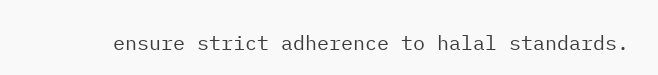ensure strict adherence to halal standards.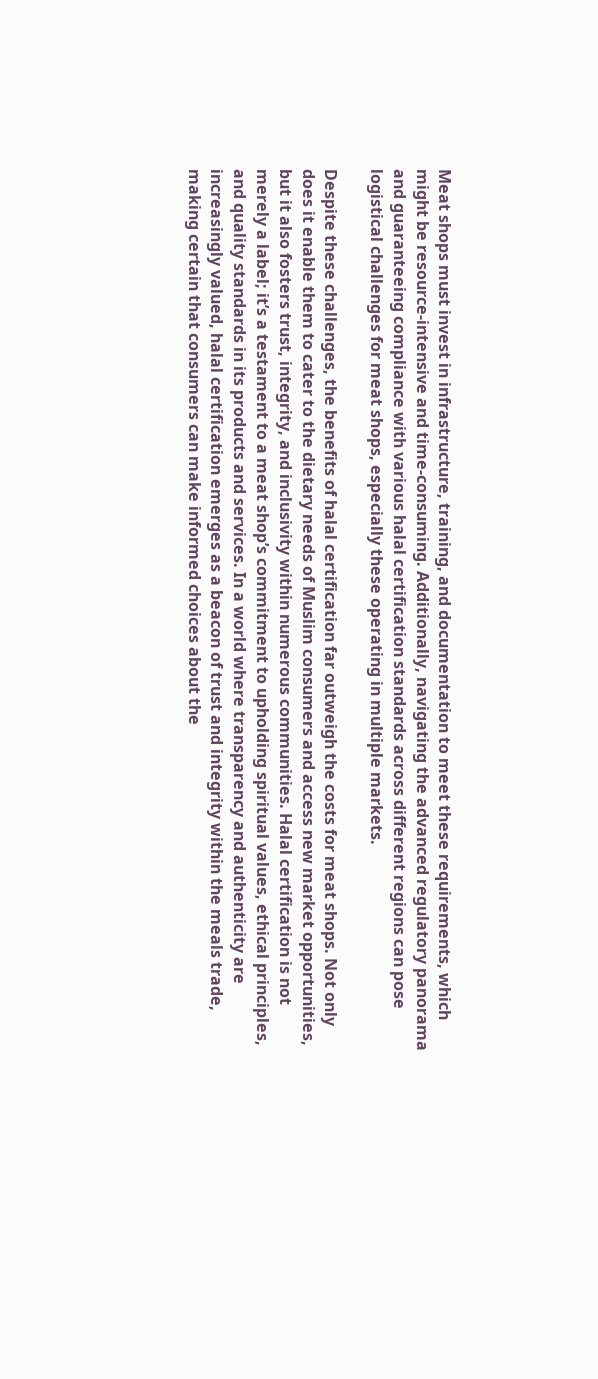Meat shops must invest in infrastructure, training, and documentation to meet these requirements, which might be resource-intensive and time-consuming. Additionally, navigating the advanced regulatory panorama and guaranteeing compliance with various halal certification standards across different regions can pose logistical challenges for meat shops, especially these operating in multiple markets.

Despite these challenges, the benefits of halal certification far outweigh the costs for meat shops. Not only does it enable them to cater to the dietary needs of Muslim consumers and access new market opportunities, but it also fosters trust, integrity, and inclusivity within numerous communities. Halal certification is not merely a label; it’s a testament to a meat shop’s commitment to upholding spiritual values, ethical principles, and quality standards in its products and services. In a world where transparency and authenticity are increasingly valued, halal certification emerges as a beacon of trust and integrity within the meals trade, making certain that consumers can make informed choices about the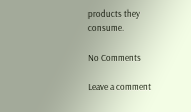products they consume.

No Comments

Leave a comment